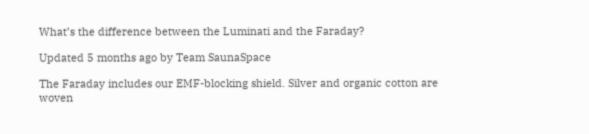What’s the difference between the Luminati and the Faraday?

Updated 5 months ago by Team SaunaSpace

The Faraday includes our EMF-blocking shield. Silver and organic cotton are woven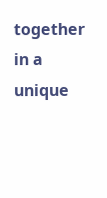together in a unique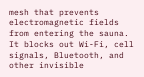mesh that prevents electromagnetic fields from entering the sauna. It blocks out Wi-Fi, cell signals, Bluetooth, and other invisible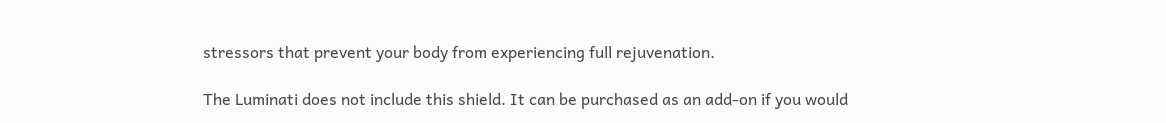stressors that prevent your body from experiencing full rejuvenation.

The Luminati does not include this shield. It can be purchased as an add-on if you would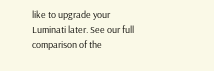like to upgrade your Luminati later. See our full comparison of the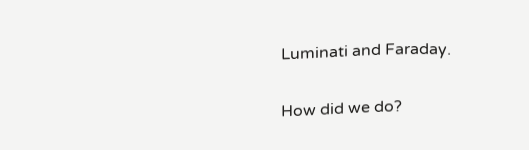Luminati and Faraday.

How did we do?